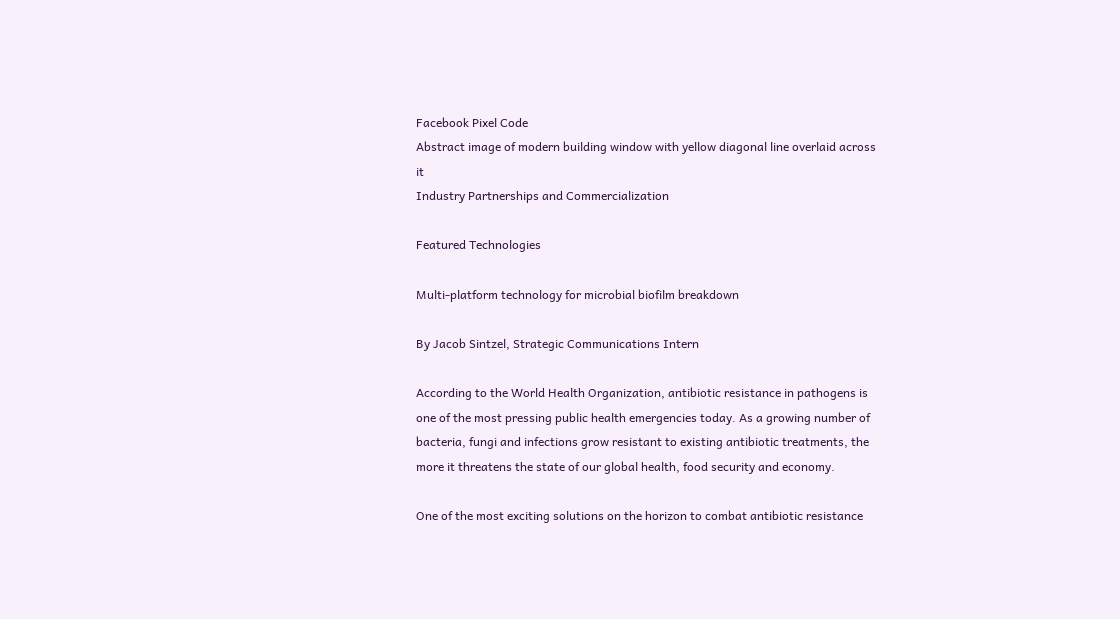Facebook Pixel Code
Abstract image of modern building window with yellow diagonal line overlaid across it
Industry Partnerships and Commercialization

Featured Technologies

Multi-platform technology for microbial biofilm breakdown

By Jacob Sintzel, Strategic Communications Intern

According to the World Health Organization, antibiotic resistance in pathogens is one of the most pressing public health emergencies today. As a growing number of bacteria, fungi and infections grow resistant to existing antibiotic treatments, the more it threatens the state of our global health, food security and economy.

One of the most exciting solutions on the horizon to combat antibiotic resistance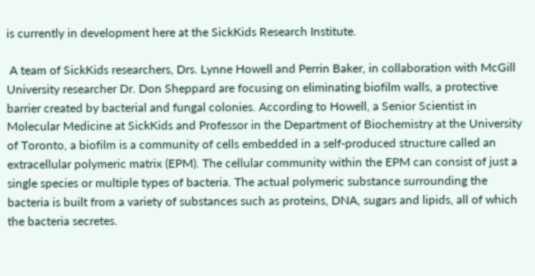is currently in development here at the SickKids Research Institute.

 A team of SickKids researchers, Drs. Lynne Howell and Perrin Baker, in collaboration with McGill University researcher Dr. Don Sheppard are focusing on eliminating biofilm walls, a protective barrier created by bacterial and fungal colonies. According to Howell, a Senior Scientist in Molecular Medicine at SickKids and Professor in the Department of Biochemistry at the University of Toronto, a biofilm is a community of cells embedded in a self-produced structure called an extracellular polymeric matrix (EPM). The cellular community within the EPM can consist of just a single species or multiple types of bacteria. The actual polymeric substance surrounding the bacteria is built from a variety of substances such as proteins, DNA, sugars and lipids, all of which the bacteria secretes.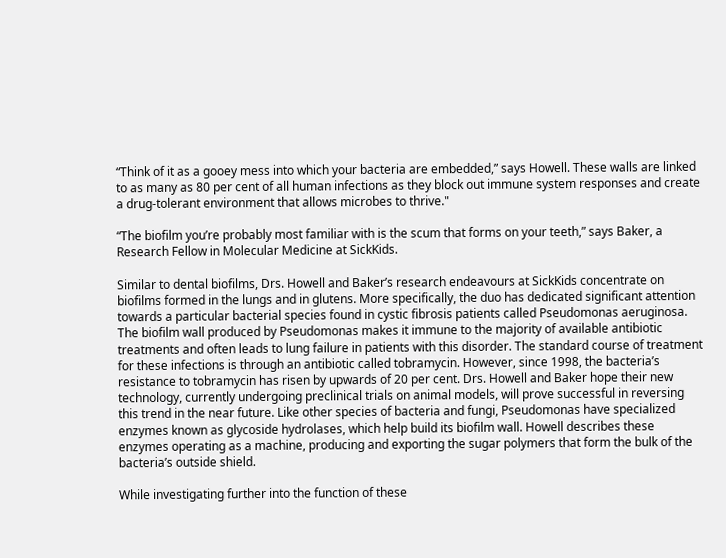“Think of it as a gooey mess into which your bacteria are embedded,” says Howell. These walls are linked to as many as 80 per cent of all human infections as they block out immune system responses and create a drug-tolerant environment that allows microbes to thrive."

“The biofilm you’re probably most familiar with is the scum that forms on your teeth,” says Baker, a Research Fellow in Molecular Medicine at SickKids.

Similar to dental biofilms, Drs. Howell and Baker’s research endeavours at SickKids concentrate on biofilms formed in the lungs and in glutens. More specifically, the duo has dedicated significant attention towards a particular bacterial species found in cystic fibrosis patients called Pseudomonas aeruginosa. The biofilm wall produced by Pseudomonas makes it immune to the majority of available antibiotic treatments and often leads to lung failure in patients with this disorder. The standard course of treatment for these infections is through an antibiotic called tobramycin. However, since 1998, the bacteria’s resistance to tobramycin has risen by upwards of 20 per cent. Drs. Howell and Baker hope their new technology, currently undergoing preclinical trials on animal models, will prove successful in reversing this trend in the near future. Like other species of bacteria and fungi, Pseudomonas have specialized enzymes known as glycoside hydrolases, which help build its biofilm wall. Howell describes these enzymes operating as a machine, producing and exporting the sugar polymers that form the bulk of the bacteria’s outside shield.

While investigating further into the function of these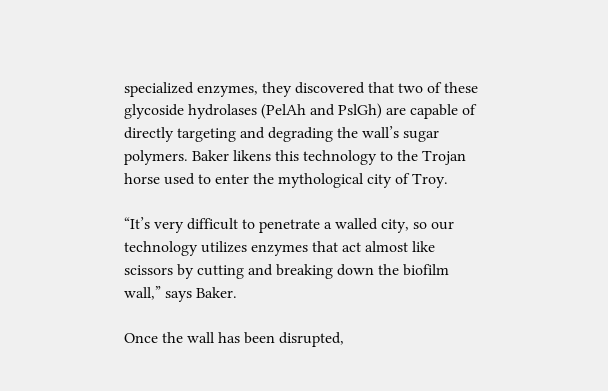specialized enzymes, they discovered that two of these glycoside hydrolases (PelAh and PslGh) are capable of directly targeting and degrading the wall’s sugar polymers. Baker likens this technology to the Trojan horse used to enter the mythological city of Troy.

“It’s very difficult to penetrate a walled city, so our technology utilizes enzymes that act almost like scissors by cutting and breaking down the biofilm wall,” says Baker.

Once the wall has been disrupted,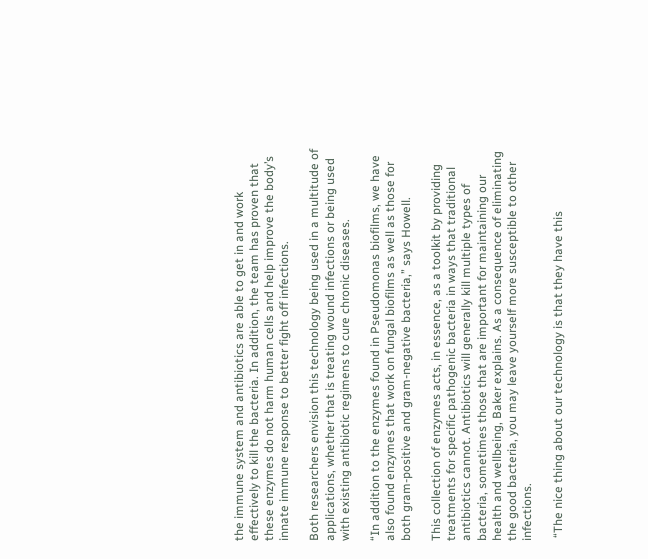the immune system and antibiotics are able to get in and work effectively to kill the bacteria. In addition, the team has proven that these enzymes do not harm human cells and help improve the body’s innate immune response to better fight off infections.

Both researchers envision this technology being used in a multitude of applications, whether that is treating wound infections or being used with existing antibiotic regimens to cure chronic diseases.

“In addition to the enzymes found in Pseudomonas biofilms, we have also found enzymes that work on fungal biofilms as well as those for both gram-positive and gram-negative bacteria,” says Howell.

This collection of enzymes acts, in essence, as a toolkit by providing treatments for specific pathogenic bacteria in ways that traditional antibiotics cannot. Antibiotics will generally kill multiple types of bacteria, sometimes those that are important for maintaining our health and wellbeing, Baker explains. As a consequence of eliminating the good bacteria, you may leave yourself more susceptible to other infections.

 “The nice thing about our technology is that they have this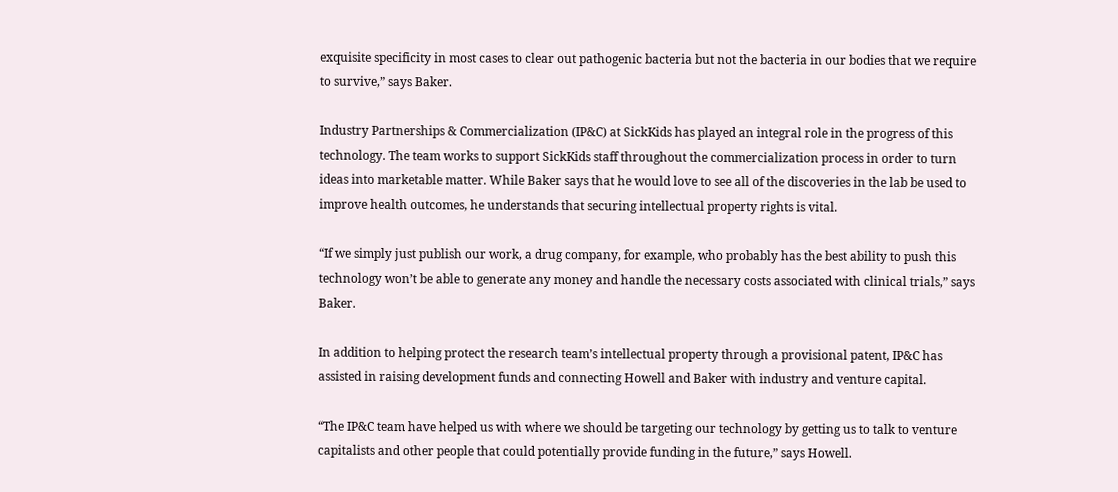exquisite specificity in most cases to clear out pathogenic bacteria but not the bacteria in our bodies that we require to survive,” says Baker.

Industry Partnerships & Commercialization (IP&C) at SickKids has played an integral role in the progress of this technology. The team works to support SickKids staff throughout the commercialization process in order to turn ideas into marketable matter. While Baker says that he would love to see all of the discoveries in the lab be used to improve health outcomes, he understands that securing intellectual property rights is vital.

“If we simply just publish our work, a drug company, for example, who probably has the best ability to push this technology won’t be able to generate any money and handle the necessary costs associated with clinical trials,” says Baker.

In addition to helping protect the research team’s intellectual property through a provisional patent, IP&C has assisted in raising development funds and connecting Howell and Baker with industry and venture capital.

“The IP&C team have helped us with where we should be targeting our technology by getting us to talk to venture capitalists and other people that could potentially provide funding in the future,” says Howell.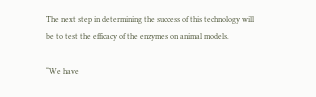The next step in determining the success of this technology will be to test the efficacy of the enzymes on animal models.

“We have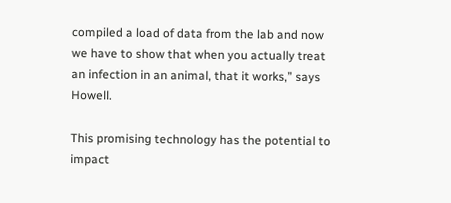compiled a load of data from the lab and now we have to show that when you actually treat an infection in an animal, that it works,” says Howell.

This promising technology has the potential to impact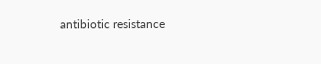antibiotic resistance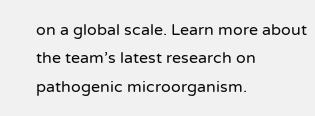on a global scale. Learn more about the team’s latest research on pathogenic microorganism.